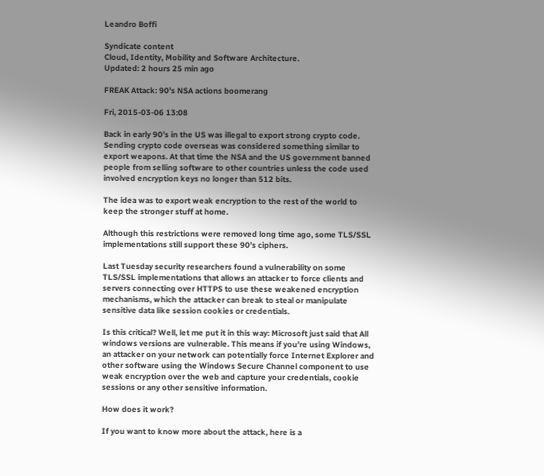Leandro Boffi

Syndicate content
Cloud, Identity, Mobility and Software Architecture.
Updated: 2 hours 25 min ago

FREAK Attack: 90’s NSA actions boomerang

Fri, 2015-03-06 13:08

Back in early 90’s in the US was illegal to export strong crypto code. Sending crypto code overseas was considered something similar to export weapons. At that time the NSA and the US government banned people from selling software to other countries unless the code used involved encryption keys no longer than 512 bits.

The idea was to export weak encryption to the rest of the world to keep the stronger stuff at home.

Although this restrictions were removed long time ago, some TLS/SSL implementations still support these 90’s ciphers.

Last Tuesday security researchers found a vulnerability on some TLS/SSL implementations that allows an attacker to force clients and servers connecting over HTTPS to use these weakened encryption mechanisms, which the attacker can break to steal or manipulate sensitive data like session cookies or credentials.

Is this critical? Well, let me put it in this way: Microsoft just said that All windows versions are vulnerable. This means if you’re using Windows, an attacker on your network can potentially force Internet Explorer and other software using the Windows Secure Channel component to use weak encryption over the web and capture your credentials, cookie sessions or any other sensitive information.

How does it work?

If you want to know more about the attack, here is a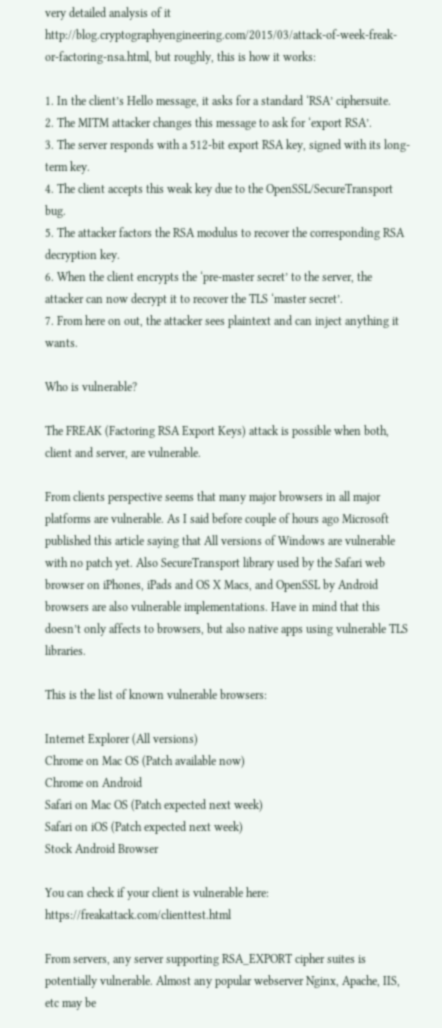very detailed analysis of it http://blog.cryptographyengineering.com/2015/03/attack-of-week-freak-or-factoring-nsa.html, but roughly, this is how it works:

1. In the client’s Hello message, it asks for a standard ‘RSA’ ciphersuite.
2. The MITM attacker changes this message to ask for ‘export RSA’.
3. The server responds with a 512-bit export RSA key, signed with its long-term key.
4. The client accepts this weak key due to the OpenSSL/SecureTransport bug.
5. The attacker factors the RSA modulus to recover the corresponding RSA decryption key.
6. When the client encrypts the ‘pre-master secret’ to the server, the attacker can now decrypt it to recover the TLS ‘master secret’.
7. From here on out, the attacker sees plaintext and can inject anything it wants.

Who is vulnerable?

The FREAK (Factoring RSA Export Keys) attack is possible when both, client and server, are vulnerable.

From clients perspective seems that many major browsers in all major platforms are vulnerable. As I said before couple of hours ago Microsoft published this article saying that All versions of Windows are vulnerable with no patch yet. Also SecureTransport library used by the Safari web browser on iPhones, iPads and OS X Macs, and OpenSSL by Android browsers are also vulnerable implementations. Have in mind that this doesn’t only affects to browsers, but also native apps using vulnerable TLS libraries.

This is the list of known vulnerable browsers:

Internet Explorer (All versions)
Chrome on Mac OS (Patch available now)
Chrome on Android
Safari on Mac OS (Patch expected next week)
Safari on iOS (Patch expected next week)
Stock Android Browser

You can check if your client is vulnerable here: https://freakattack.com/clienttest.html

From servers, any server supporting RSA_EXPORT cipher suites is potentially vulnerable. Almost any popular webserver Nginx, Apache, IIS, etc may be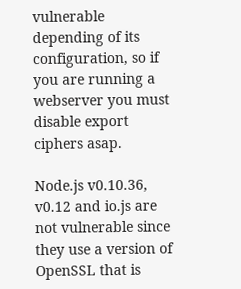vulnerable depending of its configuration, so if you are running a webserver you must disable export ciphers asap.

Node.js v0.10.36, v0.12 and io.js are not vulnerable since they use a version of OpenSSL that is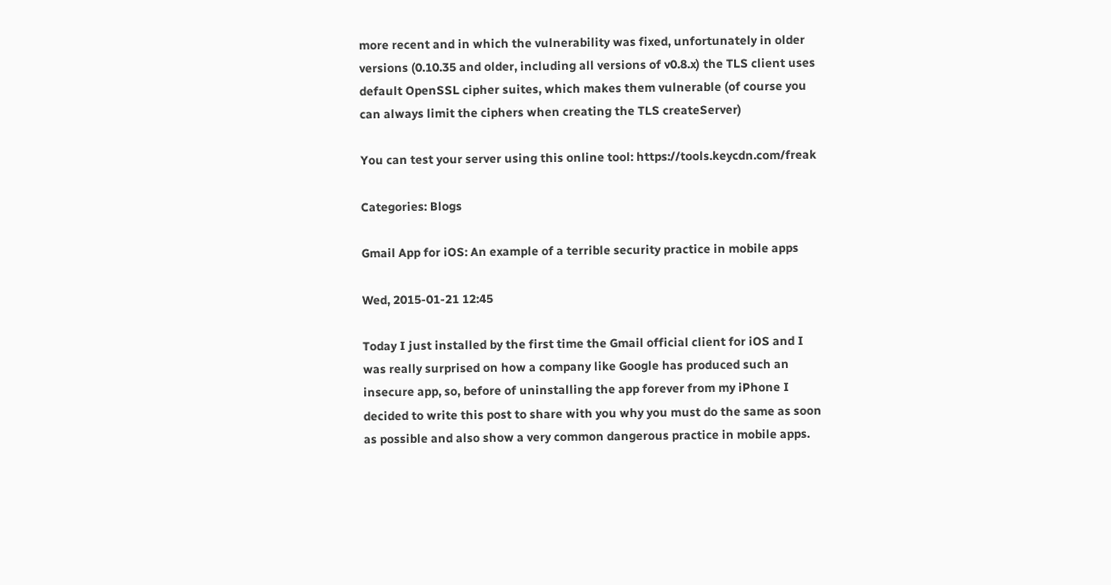more recent and in which the vulnerability was fixed, unfortunately in older versions (0.10.35 and older, including all versions of v0.8.x) the TLS client uses default OpenSSL cipher suites, which makes them vulnerable (of course you can always limit the ciphers when creating the TLS createServer)

You can test your server using this online tool: https://tools.keycdn.com/freak

Categories: Blogs

Gmail App for iOS: An example of a terrible security practice in mobile apps

Wed, 2015-01-21 12:45

Today I just installed by the first time the Gmail official client for iOS and I was really surprised on how a company like Google has produced such an insecure app, so, before of uninstalling the app forever from my iPhone I decided to write this post to share with you why you must do the same as soon as possible and also show a very common dangerous practice in mobile apps.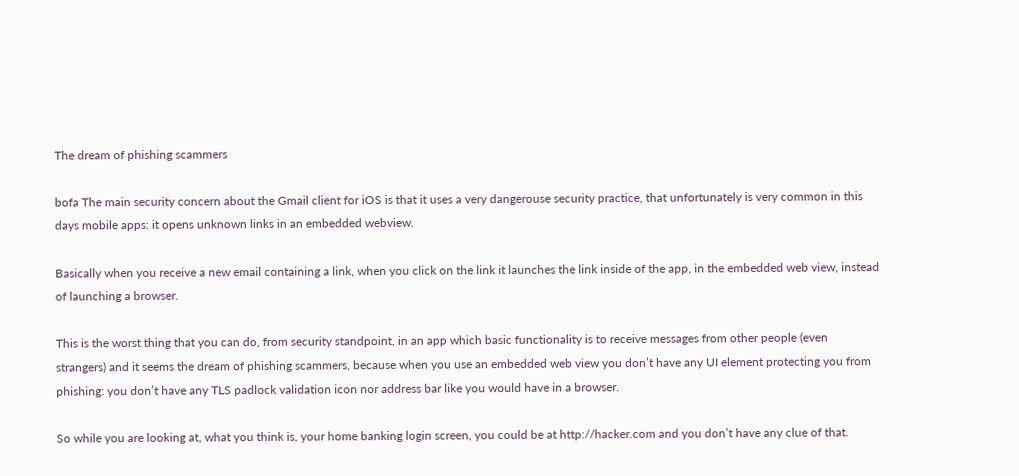The dream of phishing scammers

bofa The main security concern about the Gmail client for iOS is that it uses a very dangerouse security practice, that unfortunately is very common in this days mobile apps: it opens unknown links in an embedded webview.

Basically when you receive a new email containing a link, when you click on the link it launches the link inside of the app, in the embedded web view, instead of launching a browser.

This is the worst thing that you can do, from security standpoint, in an app which basic functionality is to receive messages from other people (even strangers) and it seems the dream of phishing scammers, because when you use an embedded web view you don’t have any UI element protecting you from phishing: you don’t have any TLS padlock validation icon nor address bar like you would have in a browser.

So while you are looking at, what you think is, your home banking login screen, you could be at http://hacker.com and you don’t have any clue of that.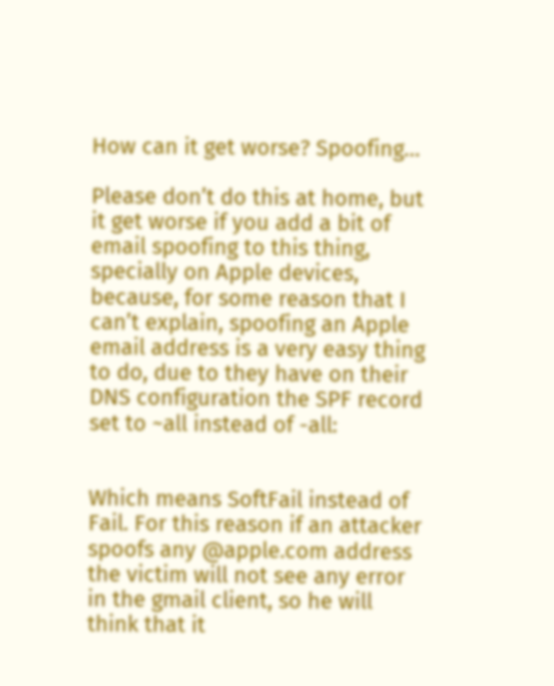How can it get worse? Spoofing…

Please don’t do this at home, but it get worse if you add a bit of email spoofing to this thing, specially on Apple devices, because, for some reason that I can’t explain, spoofing an Apple email address is a very easy thing to do, due to they have on their DNS configuration the SPF record set to ~all instead of -all:


Which means SoftFail instead of Fail. For this reason if an attacker spoofs any @apple.com address the victim will not see any error in the gmail client, so he will think that it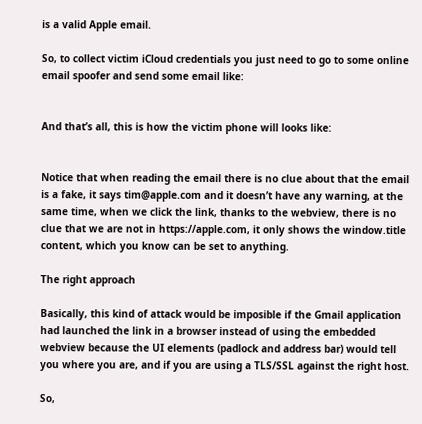is a valid Apple email.

So, to collect victim iCloud credentials you just need to go to some online email spoofer and send some email like:


And that’s all, this is how the victim phone will looks like:


Notice that when reading the email there is no clue about that the email is a fake, it says tim@apple.com and it doesn’t have any warning, at the same time, when we click the link, thanks to the webview, there is no clue that we are not in https://apple.com, it only shows the window.title content, which you know can be set to anything.

The right approach

Basically, this kind of attack would be imposible if the Gmail application had launched the link in a browser instead of using the embedded webview because the UI elements (padlock and address bar) would tell you where you are, and if you are using a TLS/SSL against the right host.

So,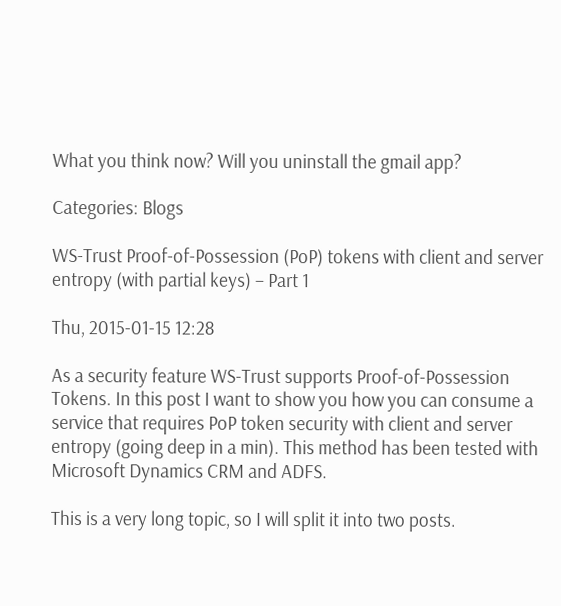What you think now? Will you uninstall the gmail app?

Categories: Blogs

WS-Trust Proof-of-Possession (PoP) tokens with client and server entropy (with partial keys) – Part 1

Thu, 2015-01-15 12:28

As a security feature WS-Trust supports Proof-of-Possession Tokens. In this post I want to show you how you can consume a service that requires PoP token security with client and server entropy (going deep in a min). This method has been tested with Microsoft Dynamics CRM and ADFS.

This is a very long topic, so I will split it into two posts.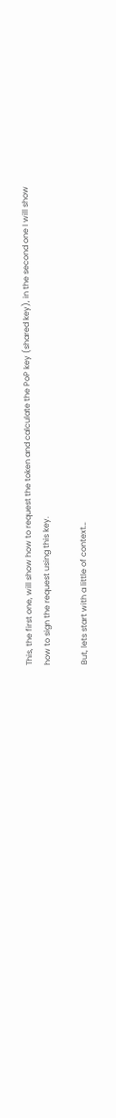This, the first one, will show how to request the token and calculate the PoP key (shared key), in the second one I will show how to sign the request using this key.

But, lets start with a little of context…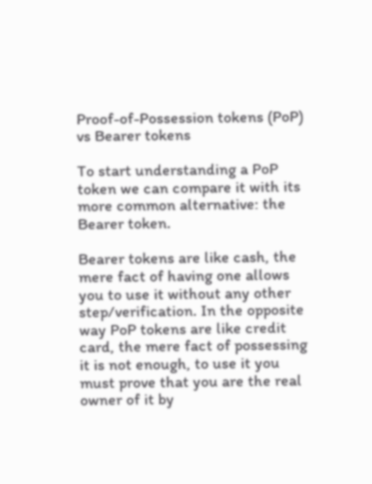Proof-of-Possession tokens (PoP) vs Bearer tokens

To start understanding a PoP token we can compare it with its more common alternative: the Bearer token.

Bearer tokens are like cash, the mere fact of having one allows you to use it without any other step/verification. In the opposite way PoP tokens are like credit card, the mere fact of possessing it is not enough, to use it you must prove that you are the real owner of it by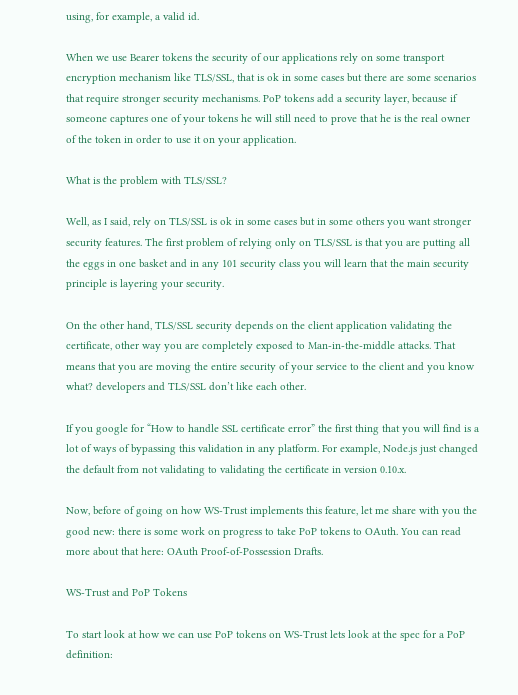using, for example, a valid id.

When we use Bearer tokens the security of our applications rely on some transport encryption mechanism like TLS/SSL, that is ok in some cases but there are some scenarios that require stronger security mechanisms. PoP tokens add a security layer, because if someone captures one of your tokens he will still need to prove that he is the real owner of the token in order to use it on your application.

What is the problem with TLS/SSL?

Well, as I said, rely on TLS/SSL is ok in some cases but in some others you want stronger security features. The first problem of relying only on TLS/SSL is that you are putting all the eggs in one basket and in any 101 security class you will learn that the main security principle is layering your security.

On the other hand, TLS/SSL security depends on the client application validating the certificate, other way you are completely exposed to Man-in-the-middle attacks. That means that you are moving the entire security of your service to the client and you know what? developers and TLS/SSL don’t like each other.

If you google for “How to handle SSL certificate error” the first thing that you will find is a lot of ways of bypassing this validation in any platform. For example, Node.js just changed the default from not validating to validating the certificate in version 0.10.x.

Now, before of going on how WS-Trust implements this feature, let me share with you the good new: there is some work on progress to take PoP tokens to OAuth. You can read more about that here: OAuth Proof-of-Possession Drafts.

WS-Trust and PoP Tokens

To start look at how we can use PoP tokens on WS-Trust lets look at the spec for a PoP definition: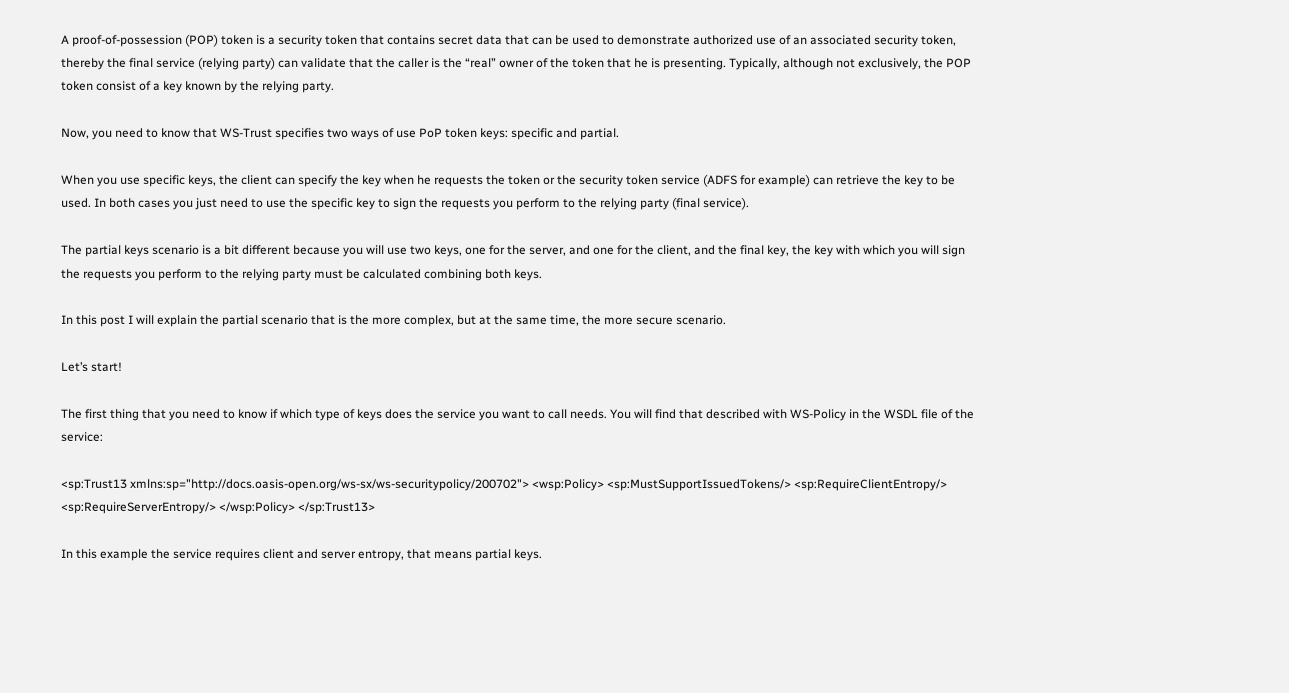A proof-of-possession (POP) token is a security token that contains secret data that can be used to demonstrate authorized use of an associated security token, thereby the final service (relying party) can validate that the caller is the “real” owner of the token that he is presenting. Typically, although not exclusively, the POP token consist of a key known by the relying party.

Now, you need to know that WS-Trust specifies two ways of use PoP token keys: specific and partial.

When you use specific keys, the client can specify the key when he requests the token or the security token service (ADFS for example) can retrieve the key to be used. In both cases you just need to use the specific key to sign the requests you perform to the relying party (final service).

The partial keys scenario is a bit different because you will use two keys, one for the server, and one for the client, and the final key, the key with which you will sign the requests you perform to the relying party must be calculated combining both keys.

In this post I will explain the partial scenario that is the more complex, but at the same time, the more secure scenario.

Let’s start!

The first thing that you need to know if which type of keys does the service you want to call needs. You will find that described with WS-Policy in the WSDL file of the service:

<sp:Trust13 xmlns:sp="http://docs.oasis-open.org/ws-sx/ws-securitypolicy/200702"> <wsp:Policy> <sp:MustSupportIssuedTokens/> <sp:RequireClientEntropy/> <sp:RequireServerEntropy/> </wsp:Policy> </sp:Trust13>

In this example the service requires client and server entropy, that means partial keys.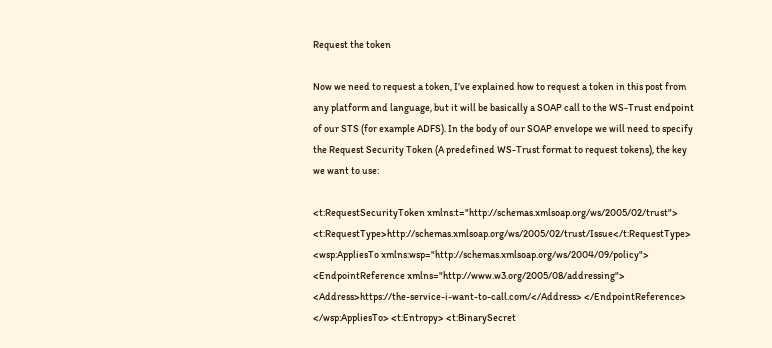Request the token

Now we need to request a token, I’ve explained how to request a token in this post from any platform and language, but it will be basically a SOAP call to the WS-Trust endpoint of our STS (for example ADFS). In the body of our SOAP envelope we will need to specify the Request Security Token (A predefined WS-Trust format to request tokens), the key we want to use:

<t:RequestSecurityToken xmlns:t="http://schemas.xmlsoap.org/ws/2005/02/trust"> <t:RequestType>http://schemas.xmlsoap.org/ws/2005/02/trust/Issue</t:RequestType> <wsp:AppliesTo xmlns:wsp="http://schemas.xmlsoap.org/ws/2004/09/policy"> <EndpointReference xmlns="http://www.w3.org/2005/08/addressing"> <Address>https://the-service-i-want-to-call.com/</Address> </EndpointReference> </wsp:AppliesTo> <t:Entropy> <t:BinarySecret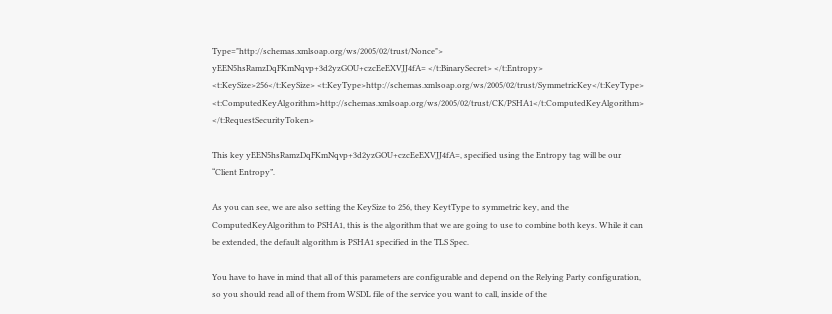Type="http://schemas.xmlsoap.org/ws/2005/02/trust/Nonce"> yEEN5hsRamzDqFKmNqvp+3d2yzGOU+czcEeEXVJJ4fA= </t:BinarySecret> </t:Entropy> <t:KeySize>256</t:KeySize> <t:KeyType>http://schemas.xmlsoap.org/ws/2005/02/trust/SymmetricKey</t:KeyType> <t:ComputedKeyAlgorithm>http://schemas.xmlsoap.org/ws/2005/02/trust/CK/PSHA1</t:ComputedKeyAlgorithm> </t:RequestSecurityToken>

This key yEEN5hsRamzDqFKmNqvp+3d2yzGOU+czcEeEXVJJ4fA=, specified using the Entropy tag will be our “Client Entropy”.

As you can see, we are also setting the KeySize to 256, they KeytType to symmetric key, and the ComputedKeyAlgorithm to PSHA1, this is the algorithm that we are going to use to combine both keys. While it can be extended, the default algorithm is PSHA1 specified in the TLS Spec.

You have to have in mind that all of this parameters are configurable and depend on the Relying Party configuration, so you should read all of them from WSDL file of the service you want to call, inside of the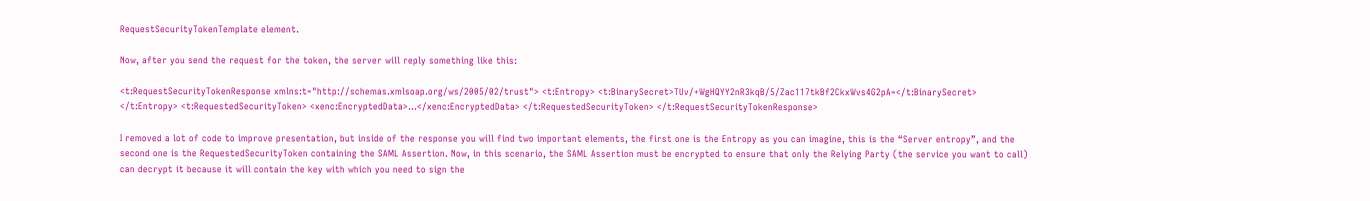RequestSecurityTokenTemplate element.

Now, after you send the request for the token, the server will reply something like this:

<t:RequestSecurityTokenResponse xmlns:t="http://schemas.xmlsoap.org/ws/2005/02/trust"> <t:Entropy> <t:BinarySecret>TUv/+WgHQYY2nR3kqB/5/Zac117tkBf2CkxWvs4G2pA=</t:BinarySecret> </t:Entropy> <t:RequestedSecurityToken> <xenc:EncryptedData>...</xenc:EncryptedData> </t:RequestedSecurityToken> </t:RequestSecurityTokenResponse>

I removed a lot of code to improve presentation, but inside of the response you will find two important elements, the first one is the Entropy as you can imagine, this is the “Server entropy”, and the second one is the RequestedSecurityToken containing the SAML Assertion. Now, in this scenario, the SAML Assertion must be encrypted to ensure that only the Relying Party (the service you want to call) can decrypt it because it will contain the key with which you need to sign the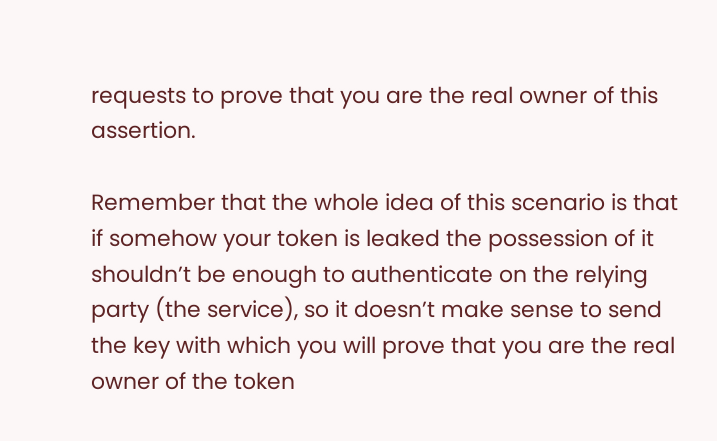requests to prove that you are the real owner of this assertion.

Remember that the whole idea of this scenario is that if somehow your token is leaked the possession of it shouldn’t be enough to authenticate on the relying party (the service), so it doesn’t make sense to send the key with which you will prove that you are the real owner of the token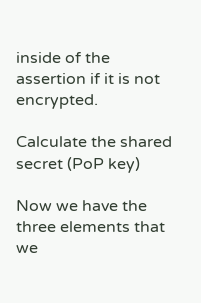inside of the assertion if it is not encrypted.

Calculate the shared secret (PoP key)

Now we have the three elements that we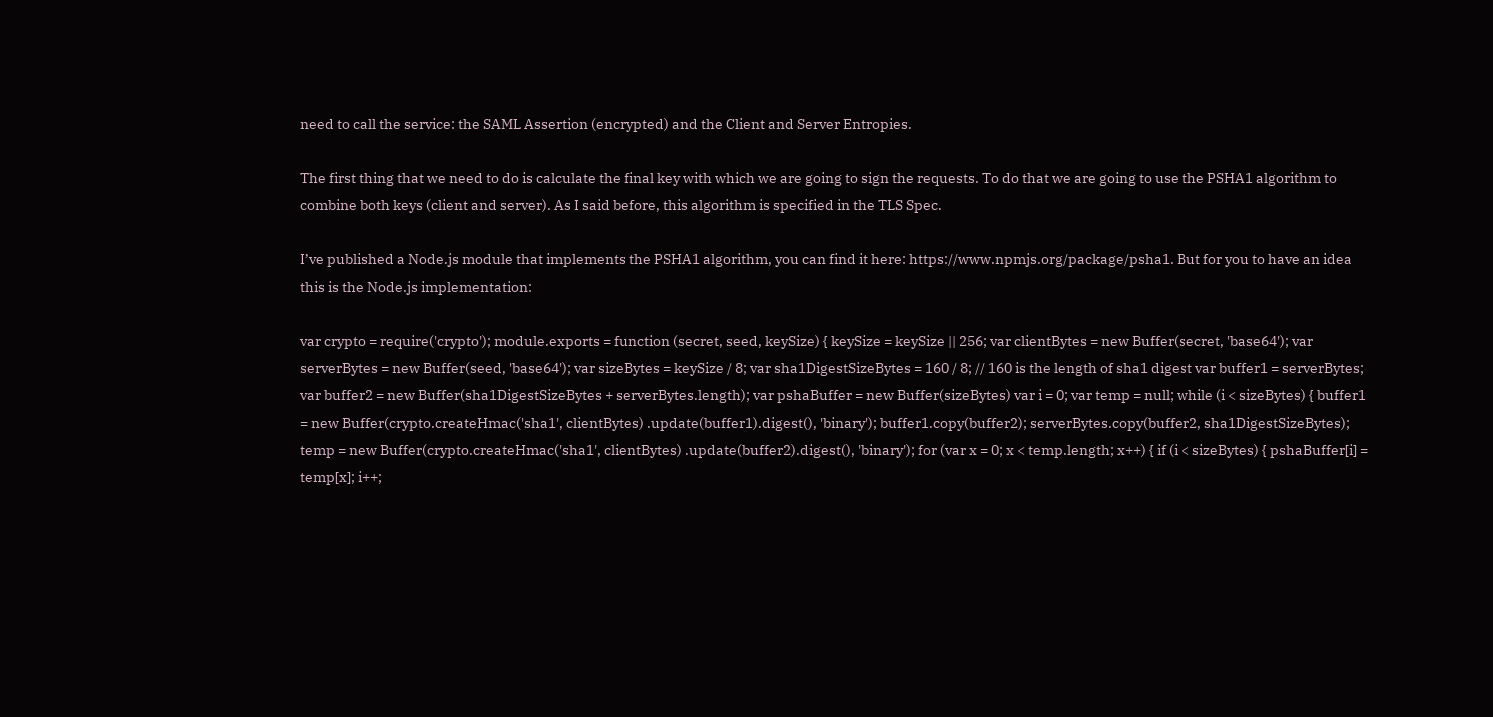need to call the service: the SAML Assertion (encrypted) and the Client and Server Entropies.

The first thing that we need to do is calculate the final key with which we are going to sign the requests. To do that we are going to use the PSHA1 algorithm to combine both keys (client and server). As I said before, this algorithm is specified in the TLS Spec.

I’ve published a Node.js module that implements the PSHA1 algorithm, you can find it here: https://www.npmjs.org/package/psha1. But for you to have an idea this is the Node.js implementation:

var crypto = require('crypto'); module.exports = function (secret, seed, keySize) { keySize = keySize || 256; var clientBytes = new Buffer(secret, 'base64'); var serverBytes = new Buffer(seed, 'base64'); var sizeBytes = keySize / 8; var sha1DigestSizeBytes = 160 / 8; // 160 is the length of sha1 digest var buffer1 = serverBytes; var buffer2 = new Buffer(sha1DigestSizeBytes + serverBytes.length); var pshaBuffer = new Buffer(sizeBytes) var i = 0; var temp = null; while (i < sizeBytes) { buffer1 = new Buffer(crypto.createHmac('sha1', clientBytes) .update(buffer1).digest(), 'binary'); buffer1.copy(buffer2); serverBytes.copy(buffer2, sha1DigestSizeBytes); temp = new Buffer(crypto.createHmac('sha1', clientBytes) .update(buffer2).digest(), 'binary'); for (var x = 0; x < temp.length; x++) { if (i < sizeBytes) { pshaBuffer[i] = temp[x]; i++;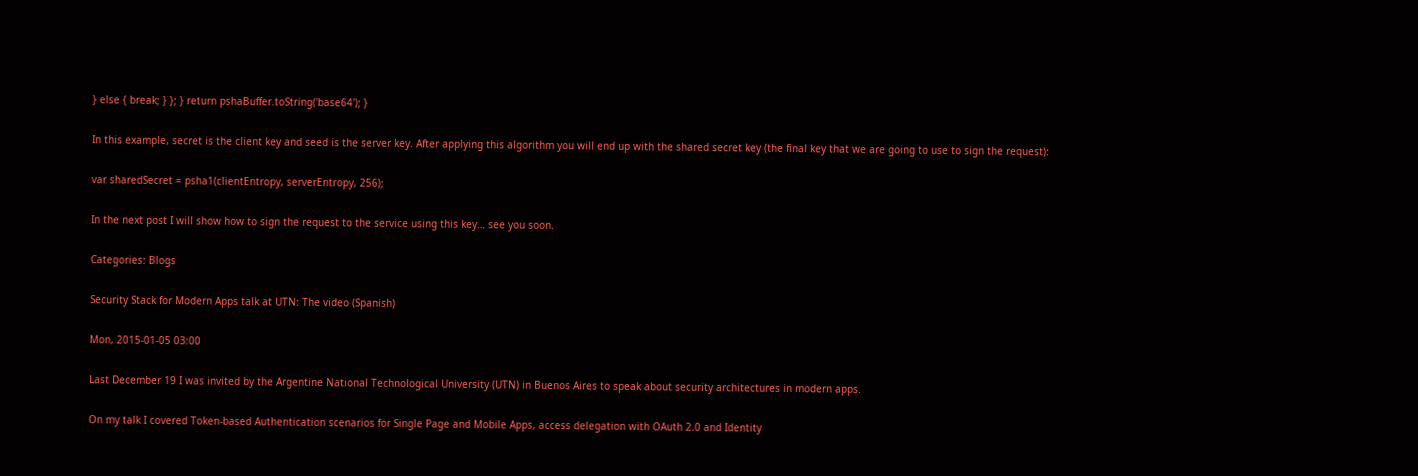} else { break; } }; } return pshaBuffer.toString('base64'); }

In this example, secret is the client key and seed is the server key. After applying this algorithm you will end up with the shared secret key (the final key that we are going to use to sign the request):

var sharedSecret = psha1(clientEntropy, serverEntropy, 256);

In the next post I will show how to sign the request to the service using this key… see you soon.

Categories: Blogs

Security Stack for Modern Apps talk at UTN: The video (Spanish)

Mon, 2015-01-05 03:00

Last December 19 I was invited by the Argentine National Technological University (UTN) in Buenos Aires to speak about security architectures in modern apps.

On my talk I covered Token-based Authentication scenarios for Single Page and Mobile Apps, access delegation with OAuth 2.0 and Identity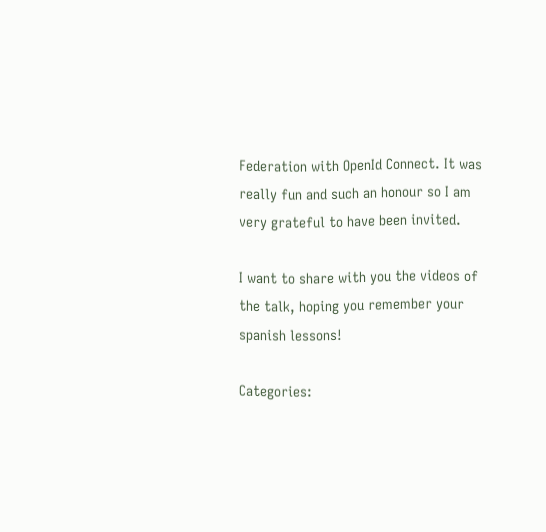Federation with OpenId Connect. It was really fun and such an honour so I am very grateful to have been invited.

I want to share with you the videos of the talk, hoping you remember your spanish lessons!

Categories: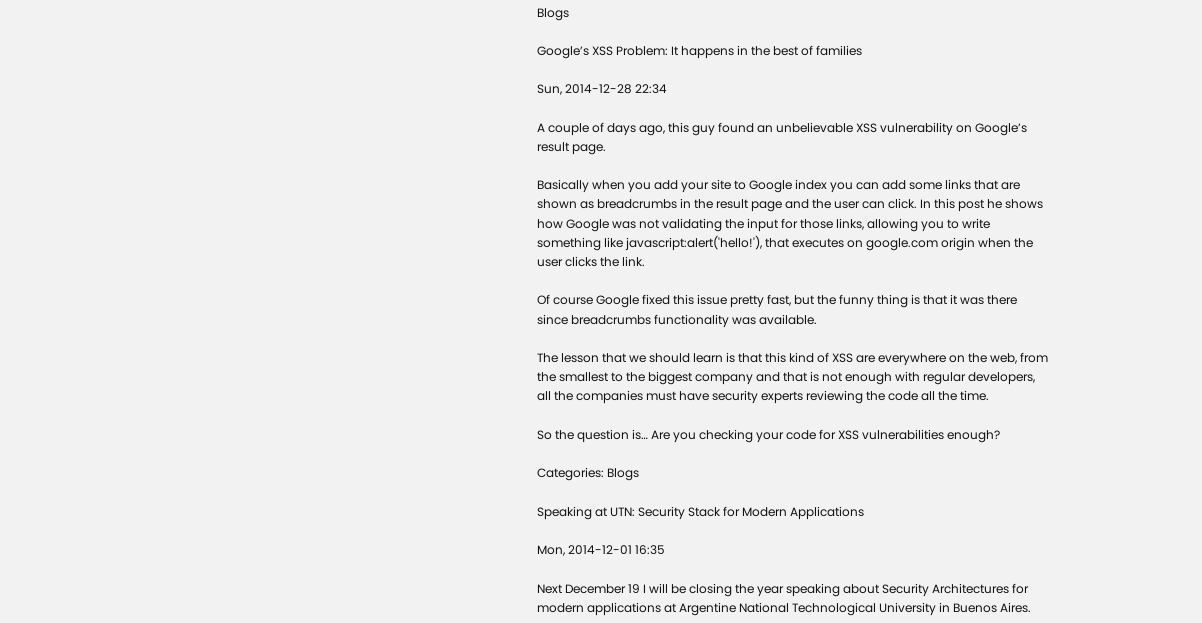Blogs

Google’s XSS Problem: It happens in the best of families

Sun, 2014-12-28 22:34

A couple of days ago, this guy found an unbelievable XSS vulnerability on Google’s result page.

Basically when you add your site to Google index you can add some links that are shown as breadcrumbs in the result page and the user can click. In this post he shows how Google was not validating the input for those links, allowing you to write something like javascript:alert('hello!'), that executes on google.com origin when the user clicks the link.

Of course Google fixed this issue pretty fast, but the funny thing is that it was there since breadcrumbs functionality was available.

The lesson that we should learn is that this kind of XSS are everywhere on the web, from the smallest to the biggest company and that is not enough with regular developers, all the companies must have security experts reviewing the code all the time.

So the question is… Are you checking your code for XSS vulnerabilities enough?

Categories: Blogs

Speaking at UTN: Security Stack for Modern Applications

Mon, 2014-12-01 16:35

Next December 19 I will be closing the year speaking about Security Architectures for modern applications at Argentine National Technological University in Buenos Aires.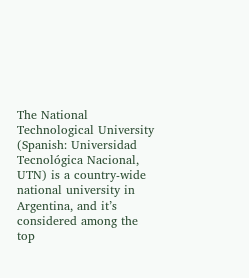The National Technological University (Spanish: Universidad Tecnológica Nacional, UTN) is a country-wide national university in Argentina, and it’s considered among the top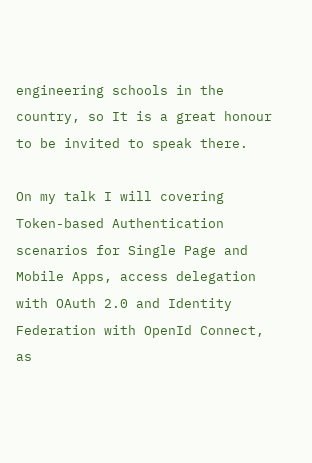engineering schools in the country, so It is a great honour to be invited to speak there.

On my talk I will covering Token-based Authentication scenarios for Single Page and Mobile Apps, access delegation with OAuth 2.0 and Identity Federation with OpenId Connect, as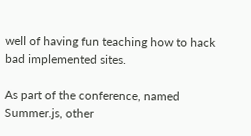well of having fun teaching how to hack bad implemented sites.

As part of the conference, named Summer.js, other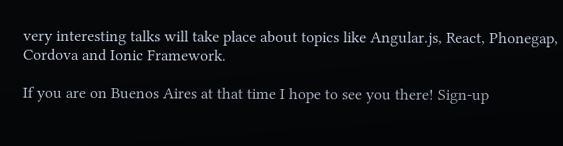very interesting talks will take place about topics like Angular.js, React, Phonegap, Cordova and Ionic Framework.

If you are on Buenos Aires at that time I hope to see you there! Sign-up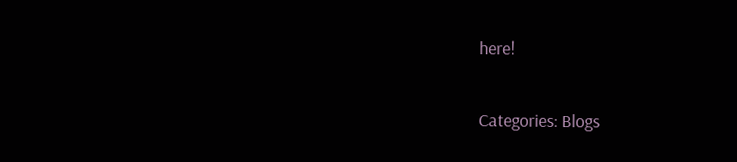here!

Categories: Blogs